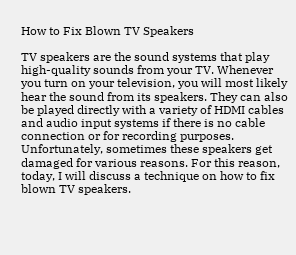How to Fix Blown TV Speakers

TV speakers are the sound systems that play high-quality sounds from your TV. Whenever you turn on your television, you will most likely hear the sound from its speakers. They can also be played directly with a variety of HDMI cables and audio input systems if there is no cable connection or for recording purposes. Unfortunately, sometimes these speakers get damaged for various reasons. For this reason, today, I will discuss a technique on how to fix blown TV speakers.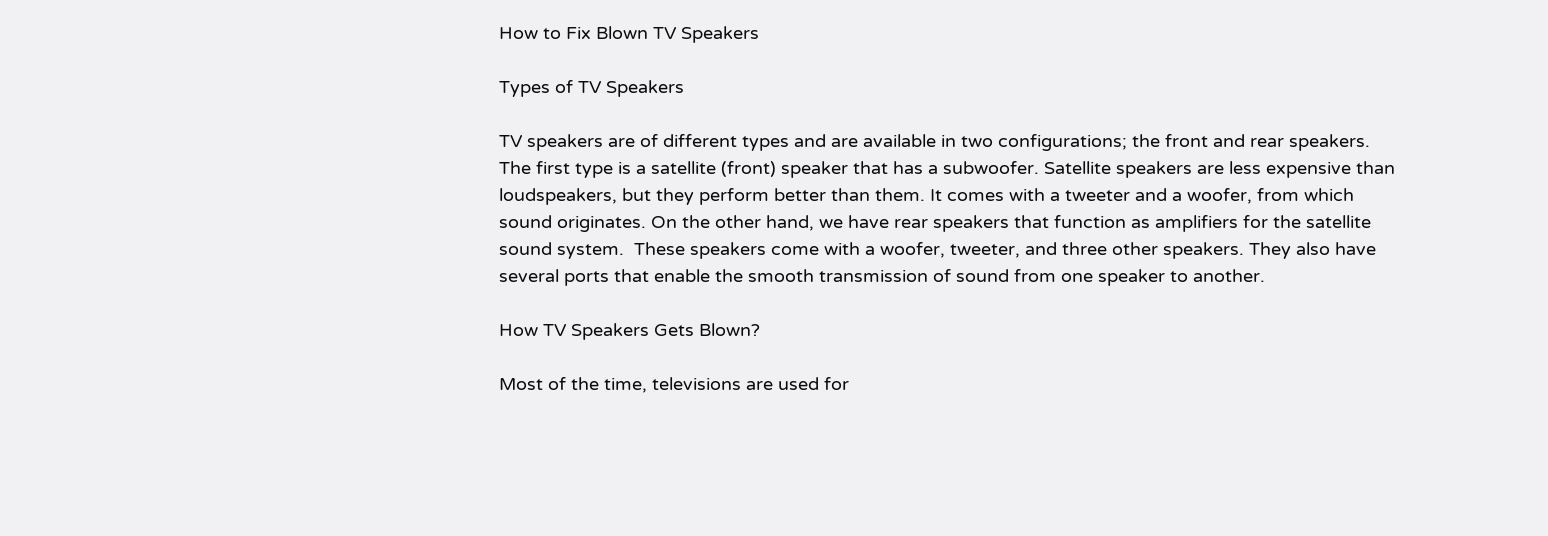How to Fix Blown TV Speakers

Types of TV Speakers

TV speakers are of different types and are available in two configurations; the front and rear speakers. The first type is a satellite (front) speaker that has a subwoofer. Satellite speakers are less expensive than loudspeakers, but they perform better than them. It comes with a tweeter and a woofer, from which sound originates. On the other hand, we have rear speakers that function as amplifiers for the satellite sound system.  These speakers come with a woofer, tweeter, and three other speakers. They also have several ports that enable the smooth transmission of sound from one speaker to another.

How TV Speakers Gets Blown?

Most of the time, televisions are used for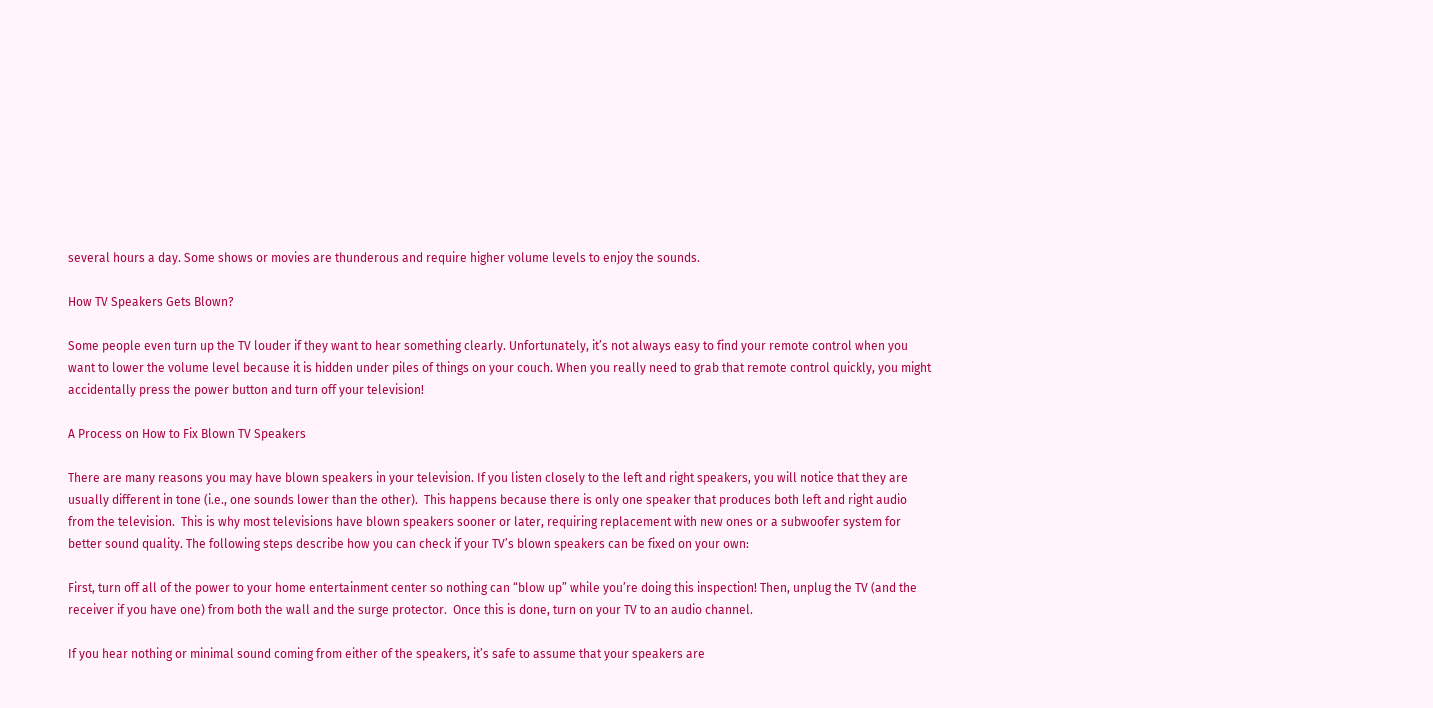several hours a day. Some shows or movies are thunderous and require higher volume levels to enjoy the sounds.

How TV Speakers Gets Blown?

Some people even turn up the TV louder if they want to hear something clearly. Unfortunately, it’s not always easy to find your remote control when you want to lower the volume level because it is hidden under piles of things on your couch. When you really need to grab that remote control quickly, you might accidentally press the power button and turn off your television!

A Process on How to Fix Blown TV Speakers

There are many reasons you may have blown speakers in your television. If you listen closely to the left and right speakers, you will notice that they are usually different in tone (i.e., one sounds lower than the other).  This happens because there is only one speaker that produces both left and right audio from the television.  This is why most televisions have blown speakers sooner or later, requiring replacement with new ones or a subwoofer system for better sound quality. The following steps describe how you can check if your TV’s blown speakers can be fixed on your own:

First, turn off all of the power to your home entertainment center so nothing can “blow up” while you’re doing this inspection! Then, unplug the TV (and the receiver if you have one) from both the wall and the surge protector.  Once this is done, turn on your TV to an audio channel.

If you hear nothing or minimal sound coming from either of the speakers, it’s safe to assume that your speakers are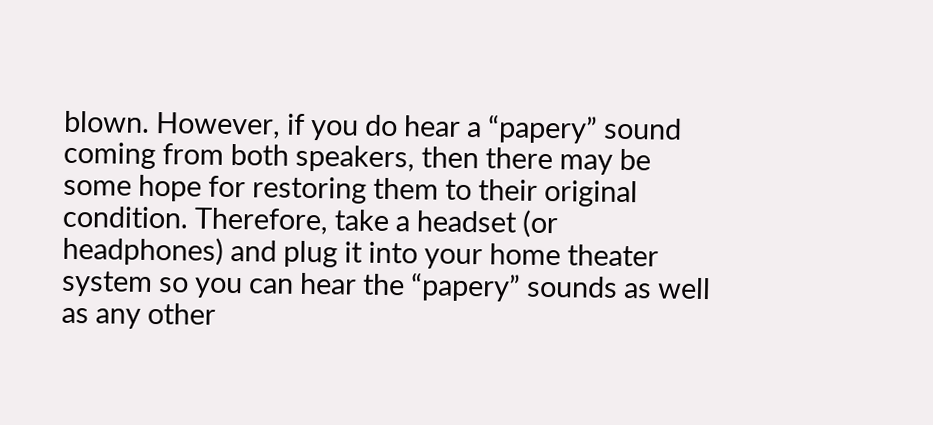blown. However, if you do hear a “papery” sound coming from both speakers, then there may be some hope for restoring them to their original condition. Therefore, take a headset (or headphones) and plug it into your home theater system so you can hear the “papery” sounds as well as any other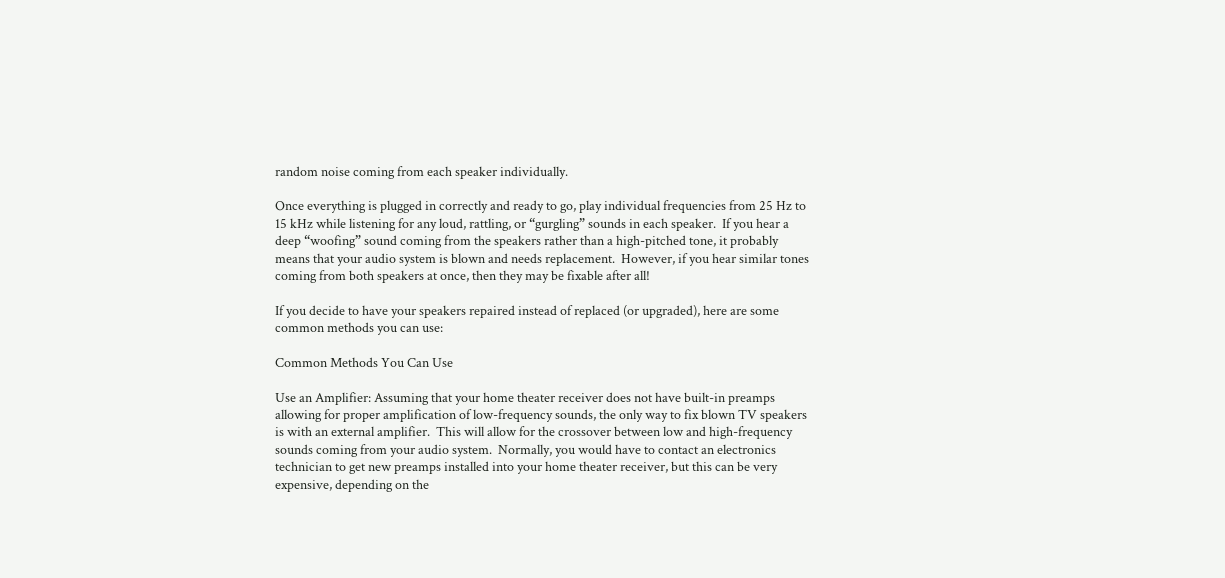random noise coming from each speaker individually.

Once everything is plugged in correctly and ready to go, play individual frequencies from 25 Hz to 15 kHz while listening for any loud, rattling, or “gurgling” sounds in each speaker.  If you hear a deep “woofing” sound coming from the speakers rather than a high-pitched tone, it probably means that your audio system is blown and needs replacement.  However, if you hear similar tones coming from both speakers at once, then they may be fixable after all!

If you decide to have your speakers repaired instead of replaced (or upgraded), here are some common methods you can use:

Common Methods You Can Use

Use an Amplifier: Assuming that your home theater receiver does not have built-in preamps allowing for proper amplification of low-frequency sounds, the only way to fix blown TV speakers is with an external amplifier.  This will allow for the crossover between low and high-frequency sounds coming from your audio system.  Normally, you would have to contact an electronics technician to get new preamps installed into your home theater receiver, but this can be very expensive, depending on the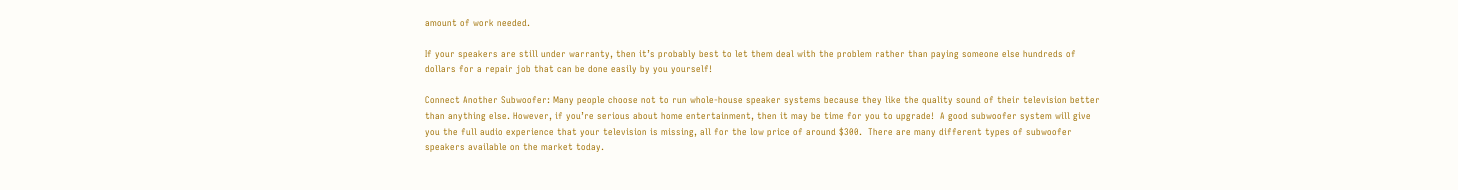amount of work needed.

If your speakers are still under warranty, then it’s probably best to let them deal with the problem rather than paying someone else hundreds of dollars for a repair job that can be done easily by you yourself!

Connect Another Subwoofer: Many people choose not to run whole-house speaker systems because they like the quality sound of their television better than anything else. However, if you’re serious about home entertainment, then it may be time for you to upgrade!  A good subwoofer system will give you the full audio experience that your television is missing, all for the low price of around $300.  There are many different types of subwoofer speakers available on the market today.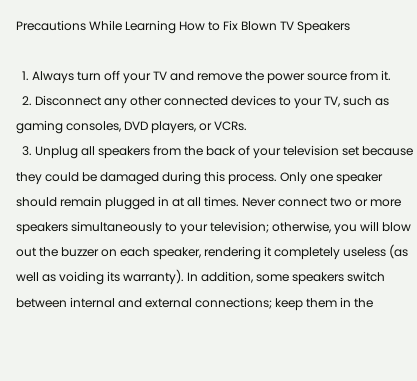Precautions While Learning How to Fix Blown TV Speakers

  1. Always turn off your TV and remove the power source from it.
  2. Disconnect any other connected devices to your TV, such as gaming consoles, DVD players, or VCRs.
  3. Unplug all speakers from the back of your television set because they could be damaged during this process. Only one speaker should remain plugged in at all times. Never connect two or more speakers simultaneously to your television; otherwise, you will blow out the buzzer on each speaker, rendering it completely useless (as well as voiding its warranty). In addition, some speakers switch between internal and external connections; keep them in the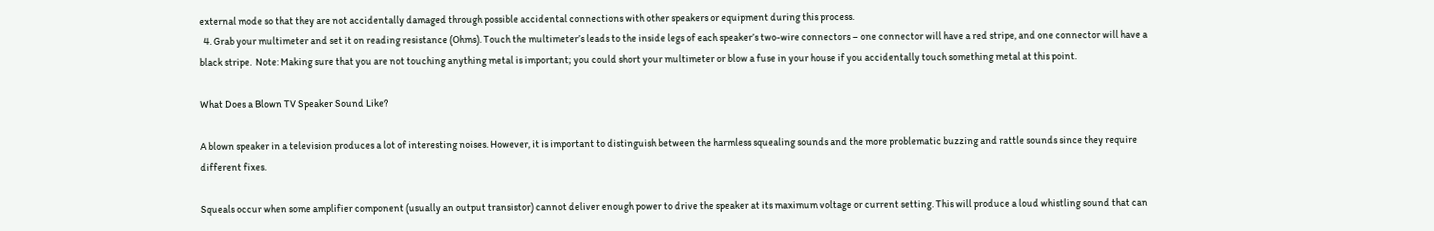external mode so that they are not accidentally damaged through possible accidental connections with other speakers or equipment during this process.
  4. Grab your multimeter and set it on reading resistance (Ohms). Touch the multimeter’s leads to the inside legs of each speaker’s two-wire connectors – one connector will have a red stripe, and one connector will have a black stripe.  Note: Making sure that you are not touching anything metal is important; you could short your multimeter or blow a fuse in your house if you accidentally touch something metal at this point.

What Does a Blown TV Speaker Sound Like?

A blown speaker in a television produces a lot of interesting noises. However, it is important to distinguish between the harmless squealing sounds and the more problematic buzzing and rattle sounds since they require different fixes.

Squeals occur when some amplifier component (usually an output transistor) cannot deliver enough power to drive the speaker at its maximum voltage or current setting. This will produce a loud whistling sound that can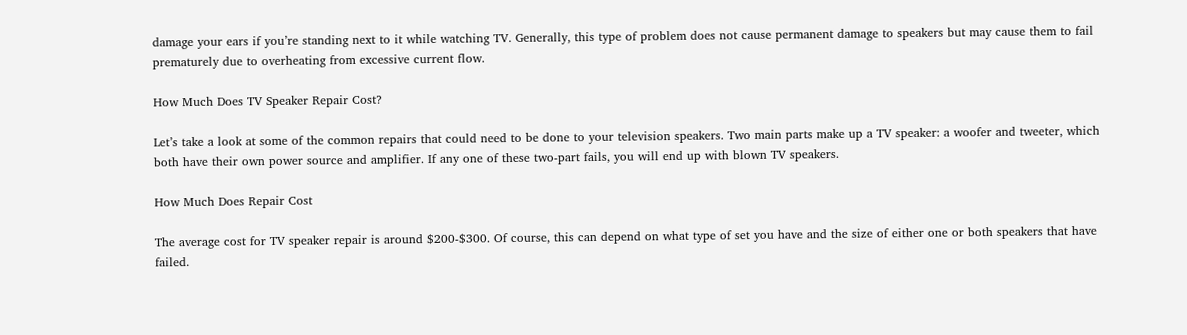damage your ears if you’re standing next to it while watching TV. Generally, this type of problem does not cause permanent damage to speakers but may cause them to fail prematurely due to overheating from excessive current flow.

How Much Does TV Speaker Repair Cost?

Let’s take a look at some of the common repairs that could need to be done to your television speakers. Two main parts make up a TV speaker: a woofer and tweeter, which both have their own power source and amplifier. If any one of these two-part fails, you will end up with blown TV speakers.

How Much Does Repair Cost

The average cost for TV speaker repair is around $200-$300. Of course, this can depend on what type of set you have and the size of either one or both speakers that have failed.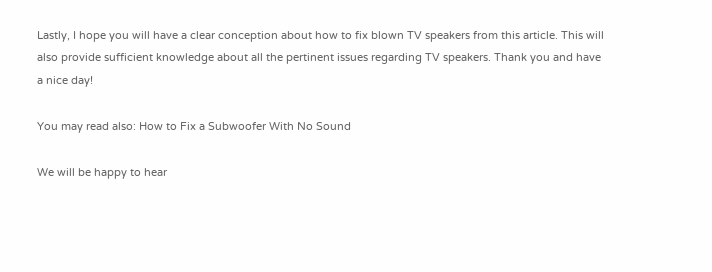Lastly, I hope you will have a clear conception about how to fix blown TV speakers from this article. This will also provide sufficient knowledge about all the pertinent issues regarding TV speakers. Thank you and have a nice day!

You may read also: How to Fix a Subwoofer With No Sound

We will be happy to hear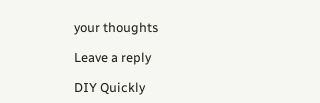your thoughts

Leave a reply

DIY Quickly